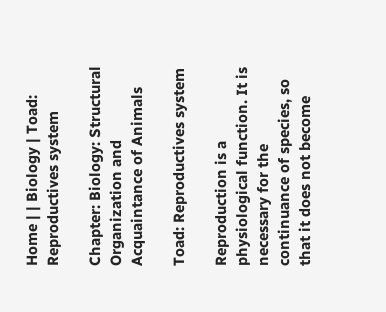Home | | Biology | Toad: Reproductives system

Chapter: Biology: Structural Organization and Acquaintance of Animals

Toad: Reproductives system

Reproduction is a physiological function. It is necessary for the continuance of species, so that it does not become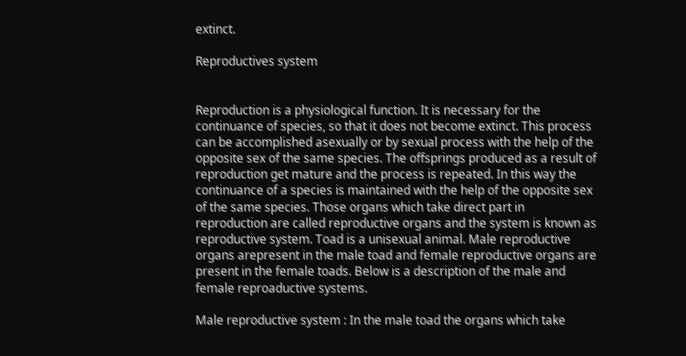extinct.

Reproductives system


Reproduction is a physiological function. It is necessary for the continuance of species, so that it does not become extinct. This process can be accomplished asexually or by sexual process with the help of the opposite sex of the same species. The offsprings produced as a result of reproduction get mature and the process is repeated. In this way the continuance of a species is maintained with the help of the opposite sex of the same species. Those organs which take direct part in reproduction are called reproductive organs and the system is known as reproductive system. Toad is a unisexual animal. Male reproductive organs arepresent in the male toad and female reproductive organs are present in the female toads. Below is a description of the male and female reproaductive systems.

Male reproductive system : In the male toad the organs which take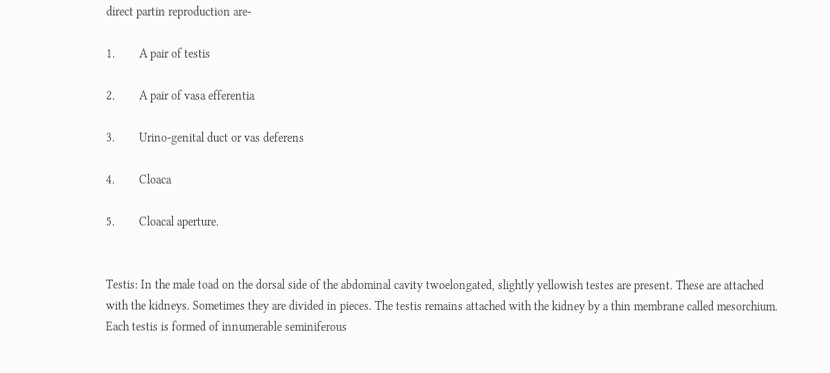direct partin reproduction are-

1.        A pair of testis

2.        A pair of vasa efferentia

3.        Urino-genital duct or vas deferens

4.        Cloaca

5.        Cloacal aperture.


Testis: In the male toad on the dorsal side of the abdominal cavity twoelongated, slightly yellowish testes are present. These are attached with the kidneys. Sometimes they are divided in pieces. The testis remains attached with the kidney by a thin membrane called mesorchium. Each testis is formed of innumerable seminiferous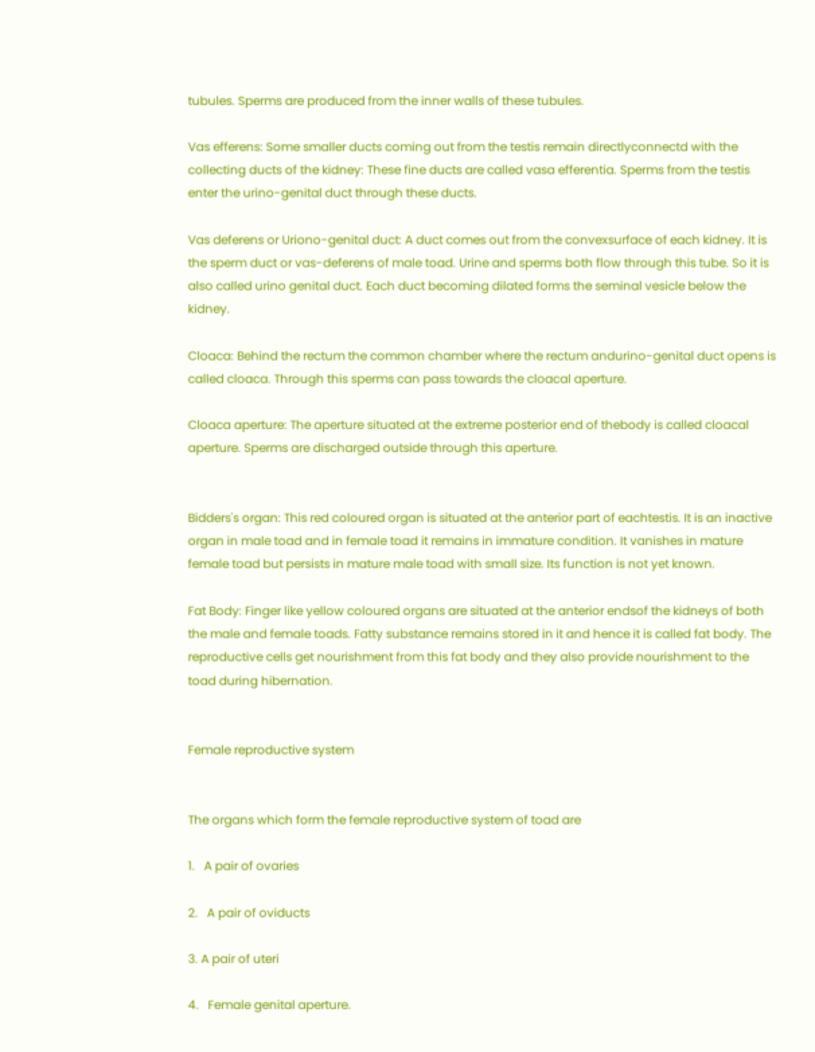tubules. Sperms are produced from the inner walls of these tubules.

Vas efferens: Some smaller ducts coming out from the testis remain directlyconnectd with the collecting ducts of the kidney: These fine ducts are called vasa efferentia. Sperms from the testis enter the urino-genital duct through these ducts.

Vas deferens or Uriono-genital duct: A duct comes out from the convexsurface of each kidney. It is the sperm duct or vas-deferens of male toad. Urine and sperms both flow through this tube. So it is also called urino genital duct. Each duct becoming dilated forms the seminal vesicle below the kidney.

Cloaca: Behind the rectum the common chamber where the rectum andurino-genital duct opens is called cloaca. Through this sperms can pass towards the cloacal aperture.

Cloaca aperture: The aperture situated at the extreme posterior end of thebody is called cloacal aperture. Sperms are discharged outside through this aperture.


Bidders's organ: This red coloured organ is situated at the anterior part of eachtestis. It is an inactive organ in male toad and in female toad it remains in immature condition. It vanishes in mature female toad but persists in mature male toad with small size. Its function is not yet known.

Fat Body: Finger like yellow coloured organs are situated at the anterior endsof the kidneys of both the male and female toads. Fatty substance remains stored in it and hence it is called fat body. The reproductive cells get nourishment from this fat body and they also provide nourishment to the toad during hibernation.


Female reproductive system


The organs which form the female reproductive system of toad are

1.   A pair of ovaries

2.   A pair of oviducts

3. A pair of uteri

4.   Female genital aperture.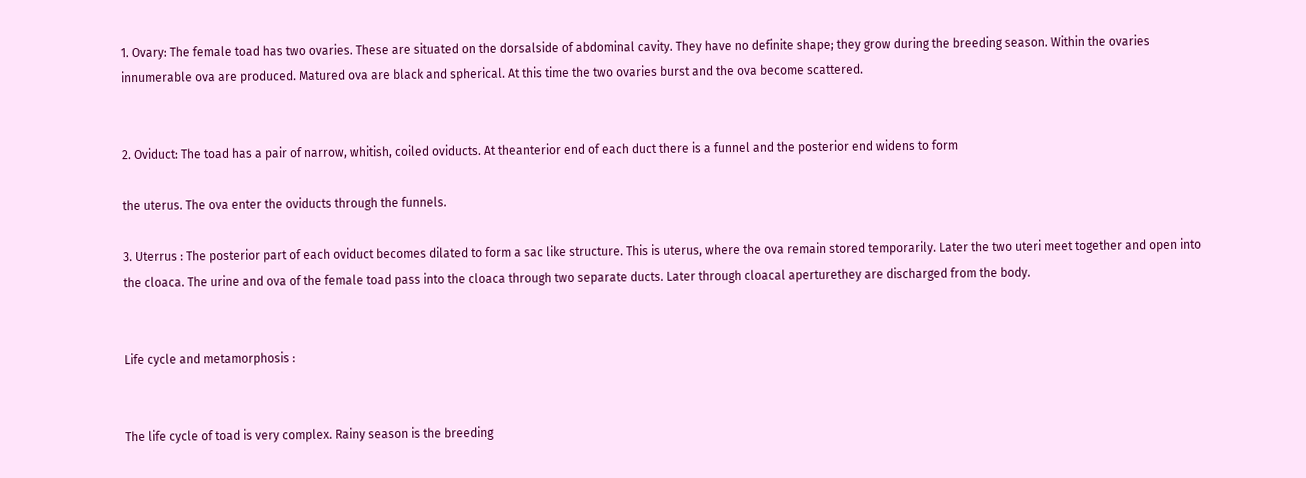1. Ovary: The female toad has two ovaries. These are situated on the dorsalside of abdominal cavity. They have no definite shape; they grow during the breeding season. Within the ovaries innumerable ova are produced. Matured ova are black and spherical. At this time the two ovaries burst and the ova become scattered.


2. Oviduct: The toad has a pair of narrow, whitish, coiled oviducts. At theanterior end of each duct there is a funnel and the posterior end widens to form

the uterus. The ova enter the oviducts through the funnels.

3. Uterrus : The posterior part of each oviduct becomes dilated to form a sac like structure. This is uterus, where the ova remain stored temporarily. Later the two uteri meet together and open into the cloaca. The urine and ova of the female toad pass into the cloaca through two separate ducts. Later through cloacal aperturethey are discharged from the body.


Life cycle and metamorphosis :


The life cycle of toad is very complex. Rainy season is the breeding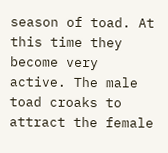season of toad. At this time they become very active. The male toad croaks to attract the female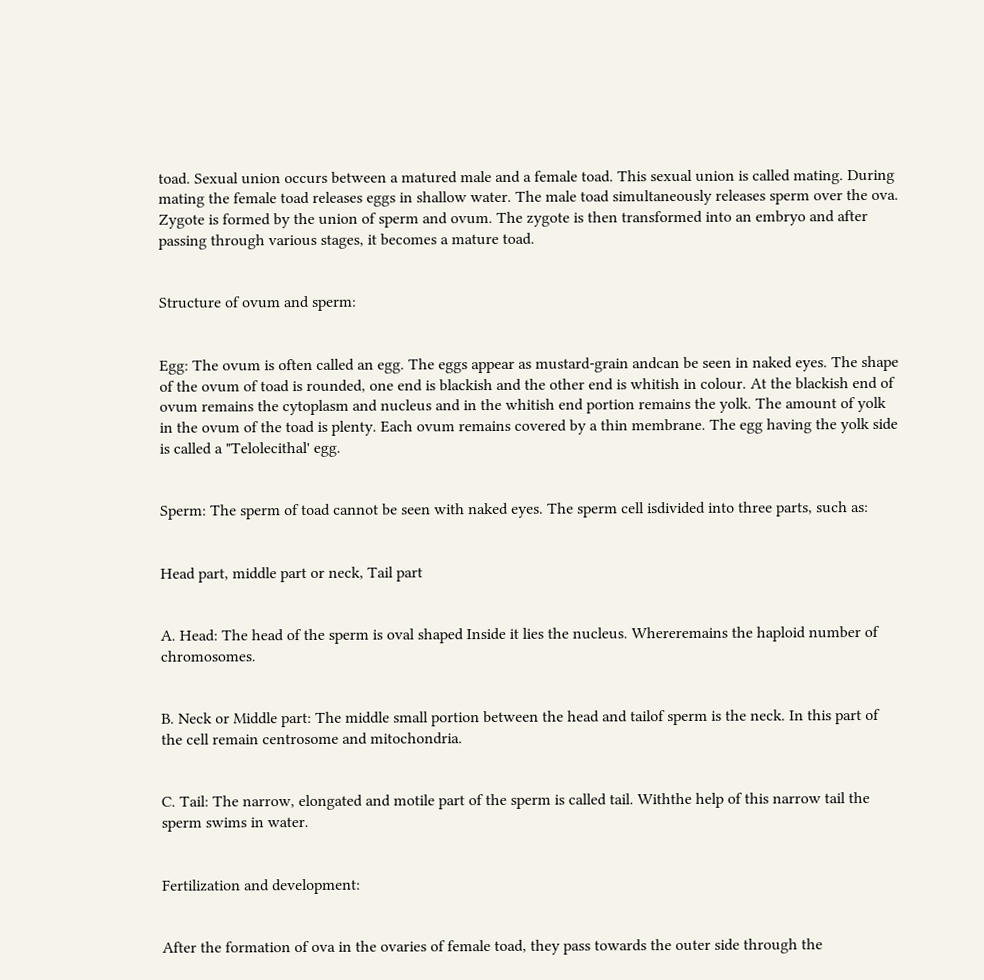toad. Sexual union occurs between a matured male and a female toad. This sexual union is called mating. During mating the female toad releases eggs in shallow water. The male toad simultaneously releases sperm over the ova. Zygote is formed by the union of sperm and ovum. The zygote is then transformed into an embryo and after passing through various stages, it becomes a mature toad.


Structure of ovum and sperm:


Egg: The ovum is often called an egg. The eggs appear as mustard-grain andcan be seen in naked eyes. The shape of the ovum of toad is rounded, one end is blackish and the other end is whitish in colour. At the blackish end of ovum remains the cytoplasm and nucleus and in the whitish end portion remains the yolk. The amount of yolk in the ovum of the toad is plenty. Each ovum remains covered by a thin membrane. The egg having the yolk side is called a "Telolecithal' egg.


Sperm: The sperm of toad cannot be seen with naked eyes. The sperm cell isdivided into three parts, such as:


Head part, middle part or neck, Tail part


A. Head: The head of the sperm is oval shaped Inside it lies the nucleus. Whereremains the haploid number of chromosomes.


B. Neck or Middle part: The middle small portion between the head and tailof sperm is the neck. In this part of the cell remain centrosome and mitochondria.


C. Tail: The narrow, elongated and motile part of the sperm is called tail. Withthe help of this narrow tail the sperm swims in water.


Fertilization and development:


After the formation of ova in the ovaries of female toad, they pass towards the outer side through the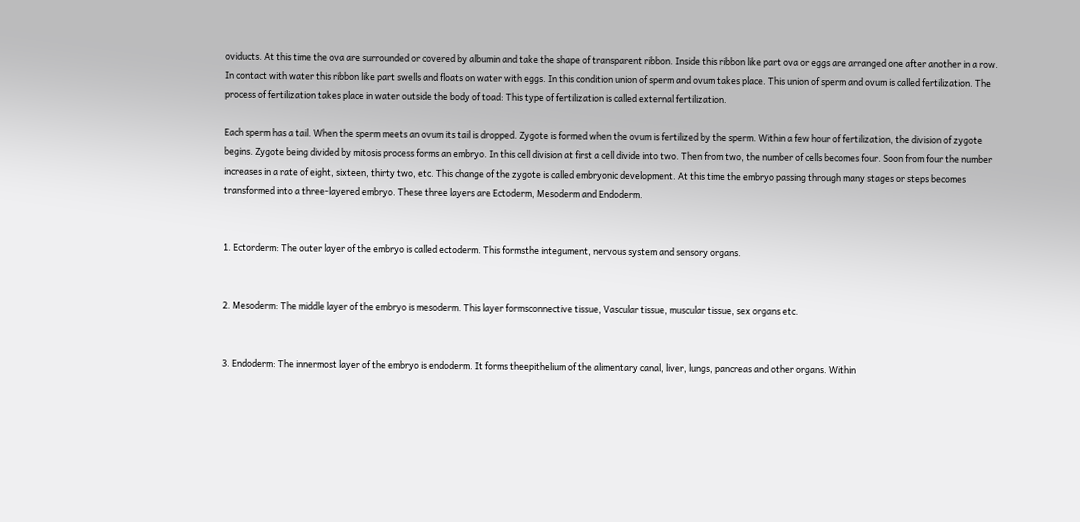oviducts. At this time the ova are surrounded or covered by albumin and take the shape of transparent ribbon. Inside this ribbon like part ova or eggs are arranged one after another in a row. In contact with water this ribbon like part swells and floats on water with eggs. In this condition union of sperm and ovum takes place. This union of sperm and ovum is called fertilization. The process of fertilization takes place in water outside the body of toad: This type of fertilization is called external fertilization.

Each sperm has a tail. When the sperm meets an ovum its tail is dropped. Zygote is formed when the ovum is fertilized by the sperm. Within a few hour of fertilization, the division of zygote begins. Zygote being divided by mitosis process forms an embryo. In this cell division at first a cell divide into two. Then from two, the number of cells becomes four. Soon from four the number increases in a rate of eight, sixteen, thirty two, etc. This change of the zygote is called embryonic development. At this time the embryo passing through many stages or steps becomes transformed into a three-layered embryo. These three layers are Ectoderm, Mesoderm and Endoderm.


1. Ectorderm: The outer layer of the embryo is called ectoderm. This formsthe integument, nervous system and sensory organs.


2. Mesoderm: The middle layer of the embryo is mesoderm. This layer formsconnective tissue, Vascular tissue, muscular tissue, sex organs etc.


3. Endoderm: The innermost layer of the embryo is endoderm. It forms theepithelium of the alimentary canal, liver, lungs, pancreas and other organs. Within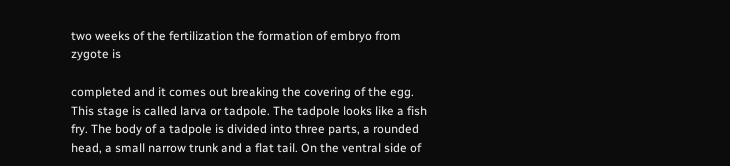two weeks of the fertilization the formation of embryo from zygote is

completed and it comes out breaking the covering of the egg. This stage is called larva or tadpole. The tadpole looks like a fish fry. The body of a tadpole is divided into three parts, a rounded head, a small narrow trunk and a flat tail. On the ventral side of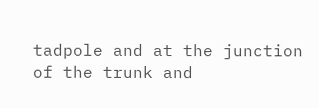tadpole and at the junction of the trunk and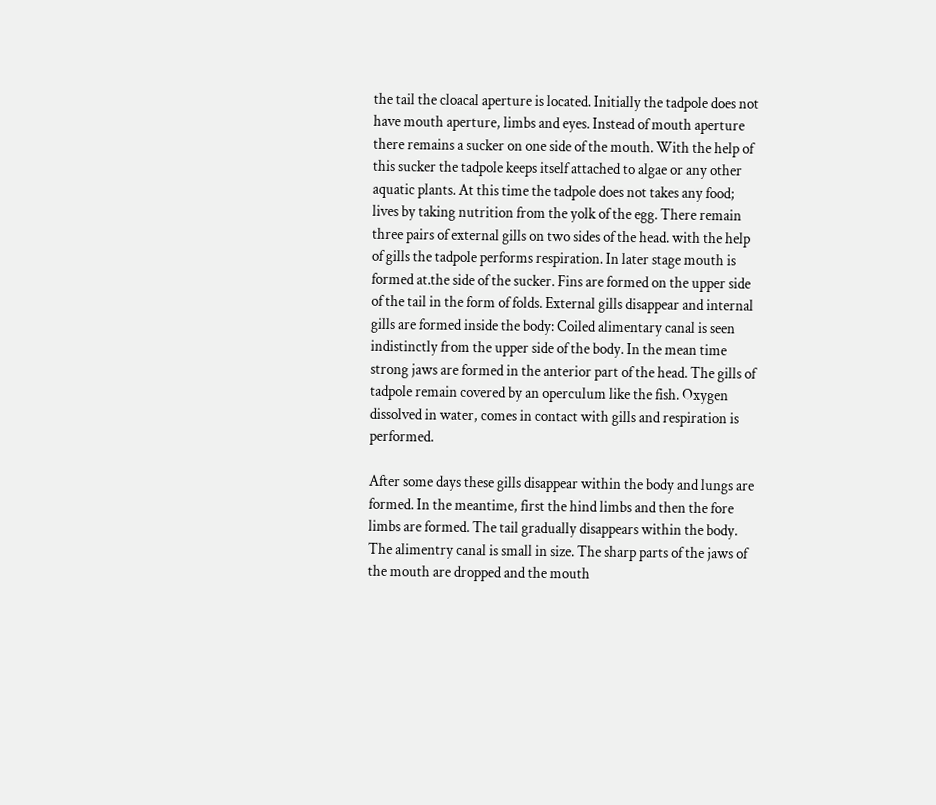the tail the cloacal aperture is located. Initially the tadpole does not have mouth aperture, limbs and eyes. Instead of mouth aperture there remains a sucker on one side of the mouth. With the help of this sucker the tadpole keeps itself attached to algae or any other aquatic plants. At this time the tadpole does not takes any food; lives by taking nutrition from the yolk of the egg. There remain three pairs of external gills on two sides of the head. with the help of gills the tadpole performs respiration. In later stage mouth is formed at.the side of the sucker. Fins are formed on the upper side of the tail in the form of folds. External gills disappear and internal gills are formed inside the body: Coiled alimentary canal is seen indistinctly from the upper side of the body. In the mean time strong jaws are formed in the anterior part of the head. The gills of tadpole remain covered by an operculum like the fish. Oxygen dissolved in water, comes in contact with gills and respiration is performed.

After some days these gills disappear within the body and lungs are formed. In the meantime, first the hind limbs and then the fore limbs are formed. The tail gradually disappears within the body. The alimentry canal is small in size. The sharp parts of the jaws of the mouth are dropped and the mouth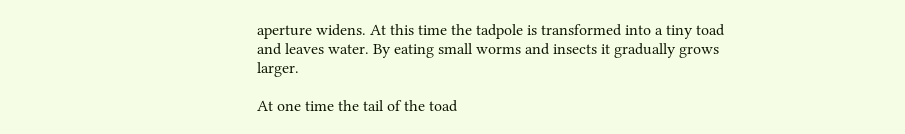aperture widens. At this time the tadpole is transformed into a tiny toad and leaves water. By eating small worms and insects it gradually grows larger.

At one time the tail of the toad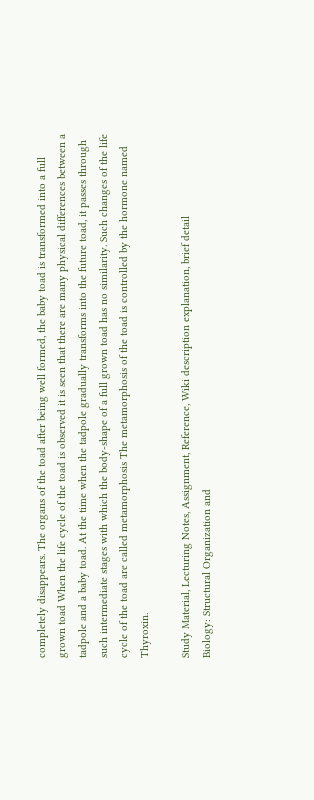completely disappears. The organs of the toad after being well formed, the baby toad is transformed into a full grown toad When the life cycle of the toad is observed it is seen that there are many physical differences between a tadpole and a baby toad. At the time when the tadpole gradually transforms into the future toad, it passes through such intermediate stages with which the body-shape of a full grown toad has no similarity. Such changes of the life cycle of the toad are called metamorphosis The metamorphosis of the toad is controlled by the hormone named Thyroxin.

Study Material, Lecturing Notes, Assignment, Reference, Wiki description explanation, brief detail
Biology: Structural Organization and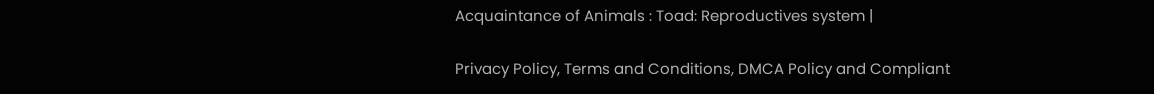Acquaintance of Animals : Toad: Reproductives system |

Privacy Policy, Terms and Conditions, DMCA Policy and Compliant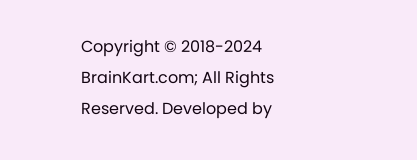Copyright © 2018-2024 BrainKart.com; All Rights Reserved. Developed by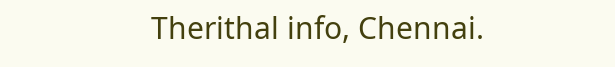Therithal info, Chennai.